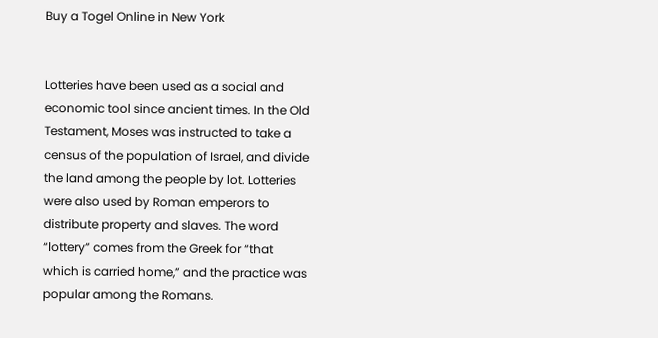Buy a Togel Online in New York


Lotteries have been used as a social and economic tool since ancient times. In the Old Testament, Moses was instructed to take a census of the population of Israel, and divide the land among the people by lot. Lotteries were also used by Roman emperors to distribute property and slaves. The word “lottery” comes from the Greek for “that which is carried home,” and the practice was popular among the Romans.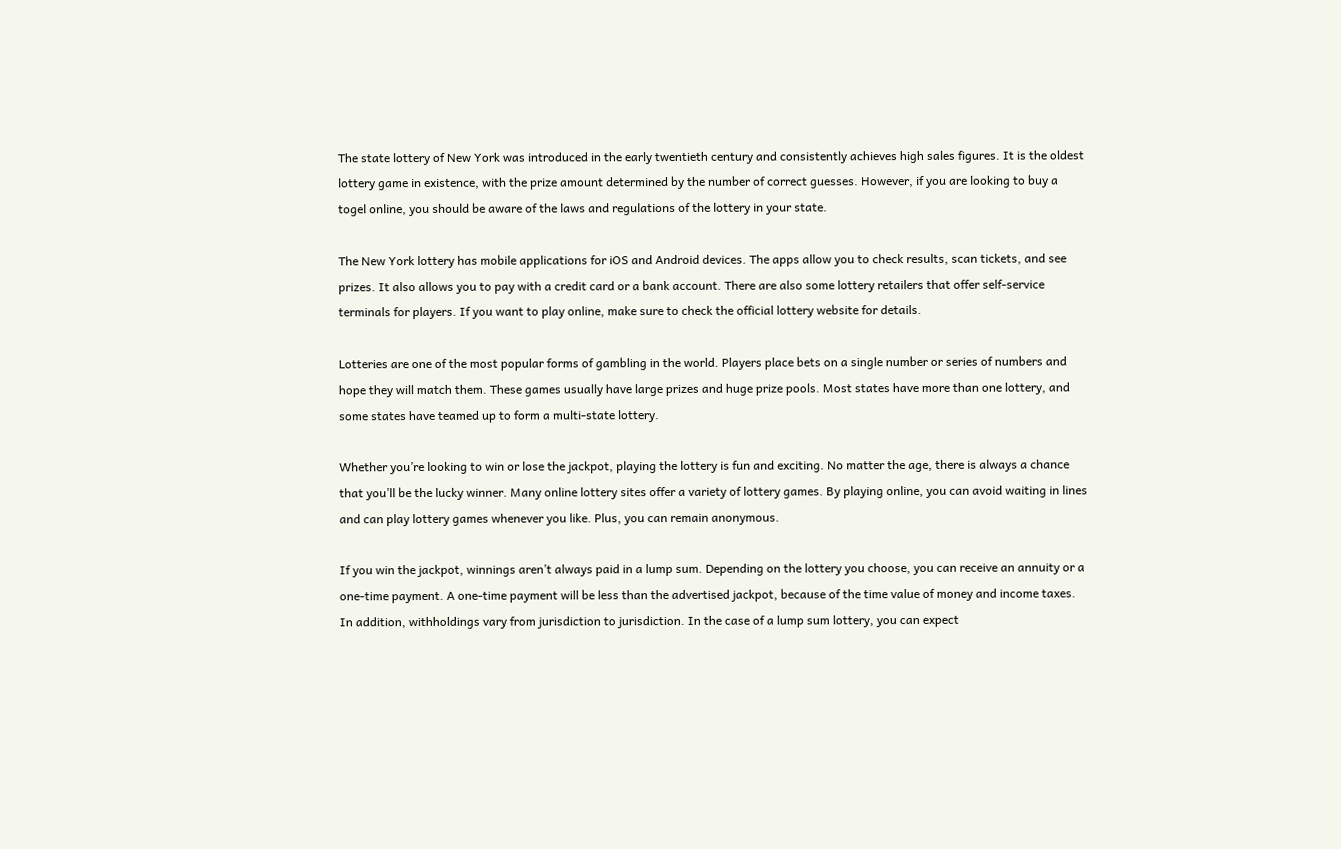The state lottery of New York was introduced in the early twentieth century and consistently achieves high sales figures. It is the oldest lottery game in existence, with the prize amount determined by the number of correct guesses. However, if you are looking to buy a togel online, you should be aware of the laws and regulations of the lottery in your state.

The New York lottery has mobile applications for iOS and Android devices. The apps allow you to check results, scan tickets, and see prizes. It also allows you to pay with a credit card or a bank account. There are also some lottery retailers that offer self-service terminals for players. If you want to play online, make sure to check the official lottery website for details.

Lotteries are one of the most popular forms of gambling in the world. Players place bets on a single number or series of numbers and hope they will match them. These games usually have large prizes and huge prize pools. Most states have more than one lottery, and some states have teamed up to form a multi-state lottery.

Whether you’re looking to win or lose the jackpot, playing the lottery is fun and exciting. No matter the age, there is always a chance that you’ll be the lucky winner. Many online lottery sites offer a variety of lottery games. By playing online, you can avoid waiting in lines and can play lottery games whenever you like. Plus, you can remain anonymous.

If you win the jackpot, winnings aren’t always paid in a lump sum. Depending on the lottery you choose, you can receive an annuity or a one-time payment. A one-time payment will be less than the advertised jackpot, because of the time value of money and income taxes. In addition, withholdings vary from jurisdiction to jurisdiction. In the case of a lump sum lottery, you can expect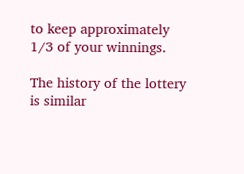to keep approximately 1/3 of your winnings.

The history of the lottery is similar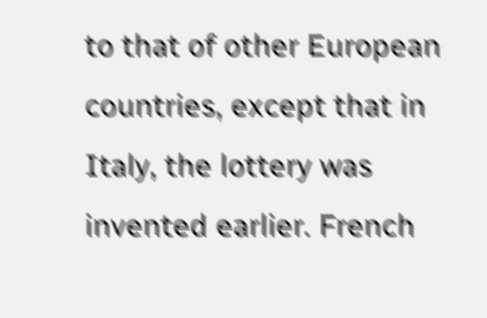to that of other European countries, except that in Italy, the lottery was invented earlier. French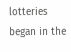lotteries began in the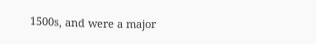1500s, and were a major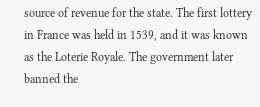source of revenue for the state. The first lottery in France was held in 1539, and it was known as the Loterie Royale. The government later banned the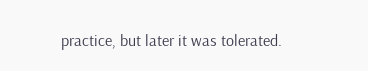practice, but later it was tolerated.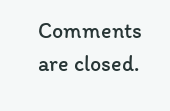Comments are closed.